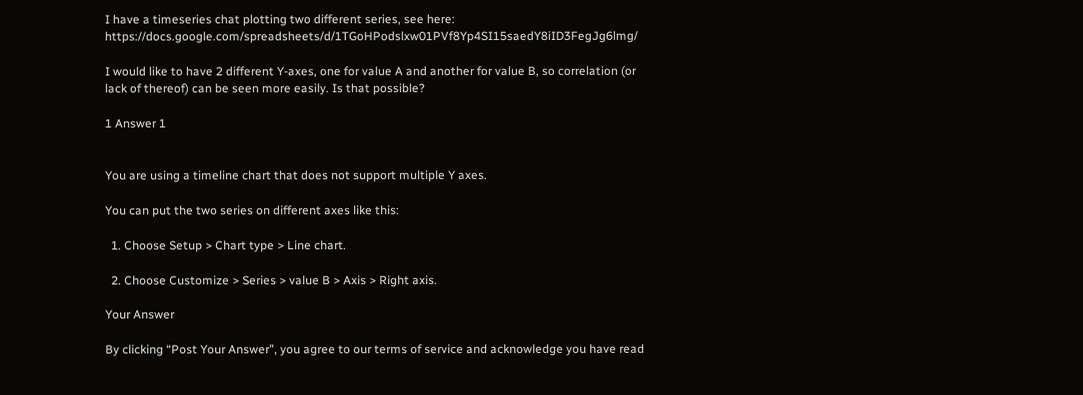I have a timeseries chat plotting two different series, see here: https://docs.google.com/spreadsheets/d/1TGoHPodslxw01PVf8Yp4SI15saedY8iID3FegJg6lmg/

I would like to have 2 different Y-axes, one for value A and another for value B, so correlation (or lack of thereof) can be seen more easily. Is that possible?

1 Answer 1


You are using a timeline chart that does not support multiple Y axes.

You can put the two series on different axes like this:

  1. Choose Setup > Chart type > Line chart.

  2. Choose Customize > Series > value B > Axis > Right axis.

Your Answer

By clicking “Post Your Answer”, you agree to our terms of service and acknowledge you have read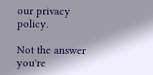our privacy policy.

Not the answer you're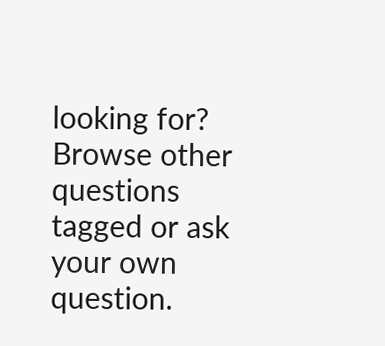looking for? Browse other questions tagged or ask your own question.